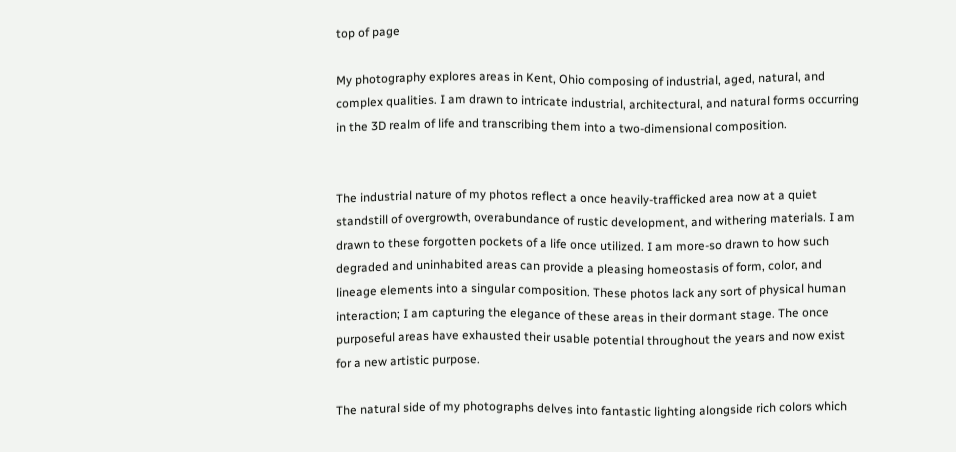top of page

My photography explores areas in Kent, Ohio composing of industrial, aged, natural, and complex qualities. I am drawn to intricate industrial, architectural, and natural forms occurring in the 3D realm of life and transcribing them into a two-dimensional composition.


The industrial nature of my photos reflect a once heavily-trafficked area now at a quiet standstill of overgrowth, overabundance of rustic development, and withering materials. I am drawn to these forgotten pockets of a life once utilized. I am more-so drawn to how such degraded and uninhabited areas can provide a pleasing homeostasis of form, color, and lineage elements into a singular composition. These photos lack any sort of physical human interaction; I am capturing the elegance of these areas in their dormant stage. The once purposeful areas have exhausted their usable potential throughout the years and now exist for a new artistic purpose.

The natural side of my photographs delves into fantastic lighting alongside rich colors which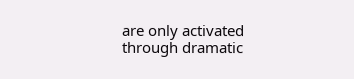are only activated through dramatic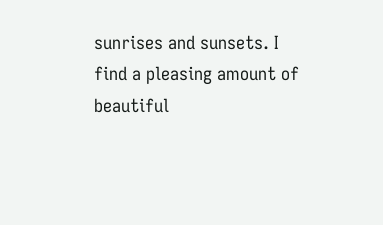sunrises and sunsets. I find a pleasing amount of beautiful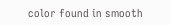color found in smooth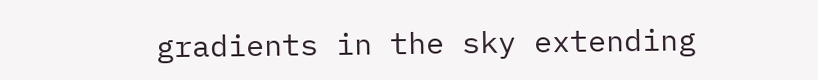gradients in the sky extending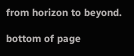from horizon to beyond.

bottom of page